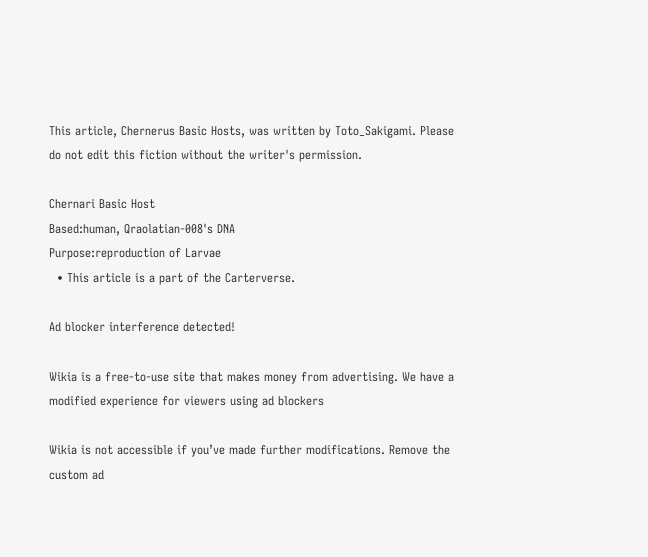This article, Chernerus Basic Hosts, was written by Toto_Sakigami. Please do not edit this fiction without the writer's permission.

Chernari Basic Host
Based:human, Qraolatian-008's DNA
Purpose:reproduction of Larvae
  • This article is a part of the Carterverse.

Ad blocker interference detected!

Wikia is a free-to-use site that makes money from advertising. We have a modified experience for viewers using ad blockers

Wikia is not accessible if you’ve made further modifications. Remove the custom ad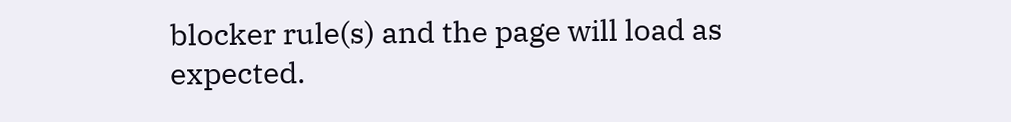blocker rule(s) and the page will load as expected.